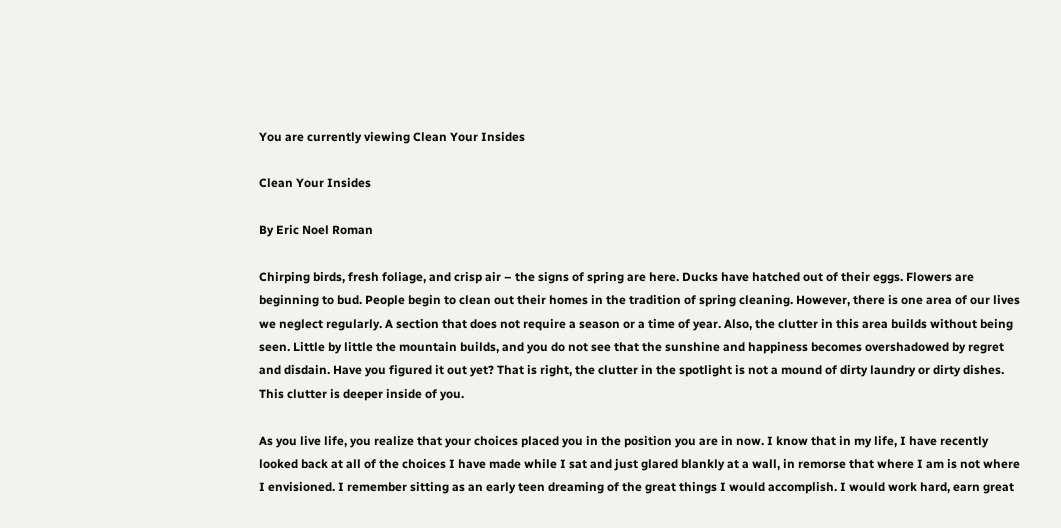You are currently viewing Clean Your Insides

Clean Your Insides

By Eric Noel Roman

Chirping birds, fresh foliage, and crisp air – the signs of spring are here. Ducks have hatched out of their eggs. Flowers are beginning to bud. People begin to clean out their homes in the tradition of spring cleaning. However, there is one area of our lives we neglect regularly. A section that does not require a season or a time of year. Also, the clutter in this area builds without being seen. Little by little the mountain builds, and you do not see that the sunshine and happiness becomes overshadowed by regret and disdain. Have you figured it out yet? That is right, the clutter in the spotlight is not a mound of dirty laundry or dirty dishes. This clutter is deeper inside of you.

As you live life, you realize that your choices placed you in the position you are in now. I know that in my life, I have recently looked back at all of the choices I have made while I sat and just glared blankly at a wall, in remorse that where I am is not where I envisioned. I remember sitting as an early teen dreaming of the great things I would accomplish. I would work hard, earn great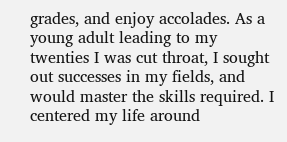grades, and enjoy accolades. As a young adult leading to my twenties I was cut throat, I sought out successes in my fields, and would master the skills required. I centered my life around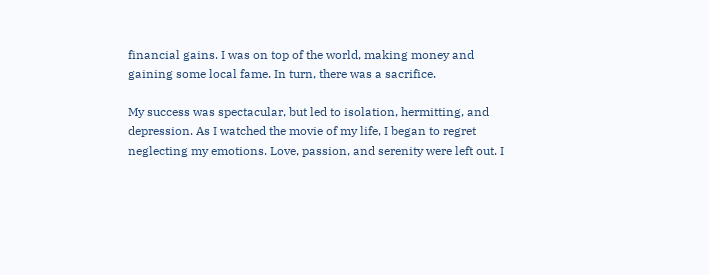financial gains. I was on top of the world, making money and gaining some local fame. In turn, there was a sacrifice.

My success was spectacular, but led to isolation, hermitting, and depression. As I watched the movie of my life, I began to regret neglecting my emotions. Love, passion, and serenity were left out. I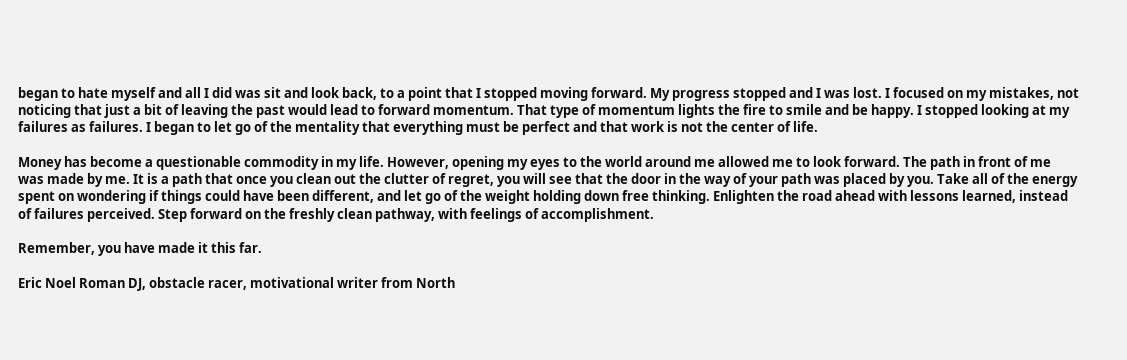began to hate myself and all I did was sit and look back, to a point that I stopped moving forward. My progress stopped and I was lost. I focused on my mistakes, not noticing that just a bit of leaving the past would lead to forward momentum. That type of momentum lights the fire to smile and be happy. I stopped looking at my failures as failures. I began to let go of the mentality that everything must be perfect and that work is not the center of life.

Money has become a questionable commodity in my life. However, opening my eyes to the world around me allowed me to look forward. The path in front of me was made by me. It is a path that once you clean out the clutter of regret, you will see that the door in the way of your path was placed by you. Take all of the energy spent on wondering if things could have been different, and let go of the weight holding down free thinking. Enlighten the road ahead with lessons learned, instead of failures perceived. Step forward on the freshly clean pathway, with feelings of accomplishment.

Remember, you have made it this far.

Eric Noel Roman DJ, obstacle racer, motivational writer from North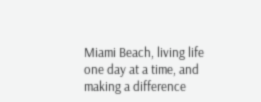Miami Beach, living life one day at a time, and making a difference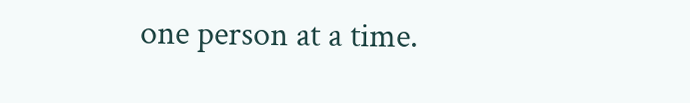one person at a time.